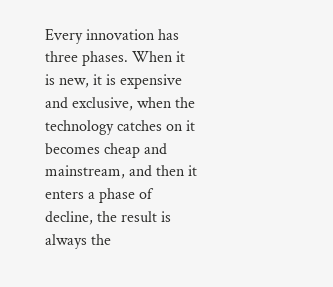Every innovation has three phases. When it is new, it is expensive and exclusive, when the technology catches on it becomes cheap and mainstream, and then it enters a phase of decline, the result is always the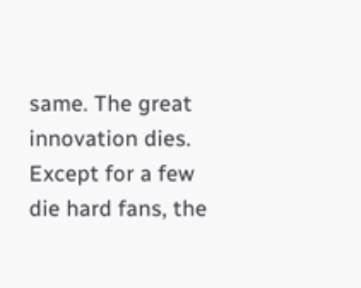same. The great innovation dies. Except for a few die hard fans, the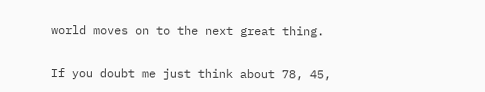world moves on to the next great thing.

If you doubt me just think about 78, 45,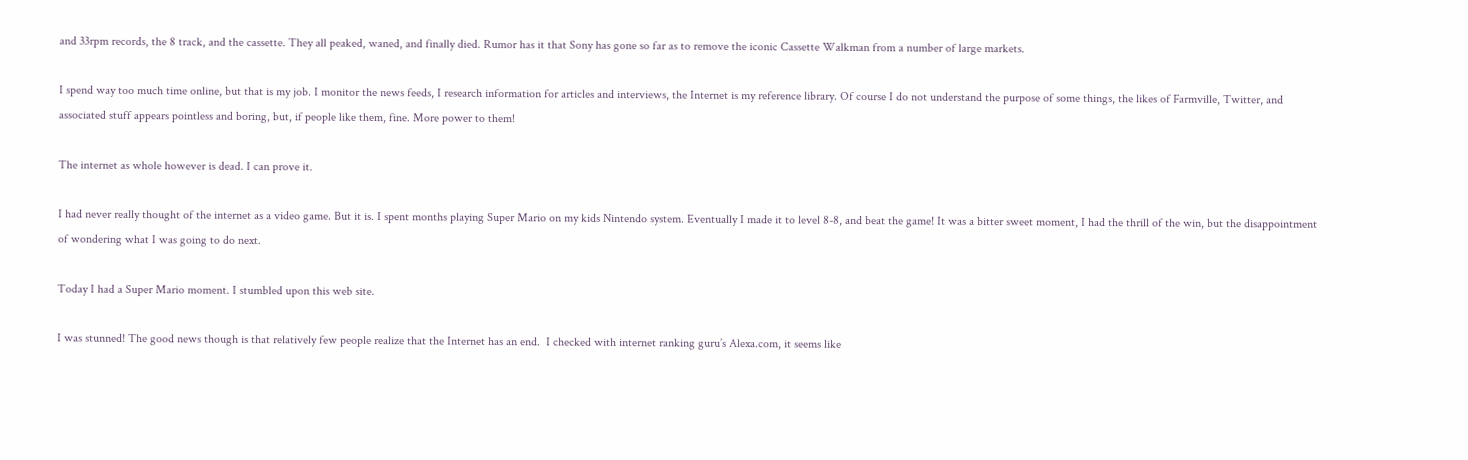and 33rpm records, the 8 track, and the cassette. They all peaked, waned, and finally died. Rumor has it that Sony has gone so far as to remove the iconic Cassette Walkman from a number of large markets.

I spend way too much time online, but that is my job. I monitor the news feeds, I research information for articles and interviews, the Internet is my reference library. Of course I do not understand the purpose of some things, the likes of Farmville, Twitter, and associated stuff appears pointless and boring, but, if people like them, fine. More power to them!

The internet as whole however is dead. I can prove it.

I had never really thought of the internet as a video game. But it is. I spent months playing Super Mario on my kids Nintendo system. Eventually I made it to level 8-8, and beat the game! It was a bitter sweet moment, I had the thrill of the win, but the disappointment of wondering what I was going to do next.

Today I had a Super Mario moment. I stumbled upon this web site.

I was stunned! The good news though is that relatively few people realize that the Internet has an end.  I checked with internet ranking guru’s Alexa.com, it seems like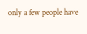only a few people have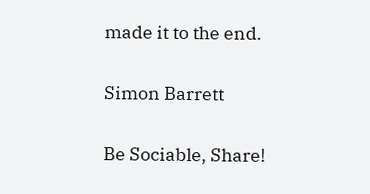made it to the end.

Simon Barrett

Be Sociable, Share!